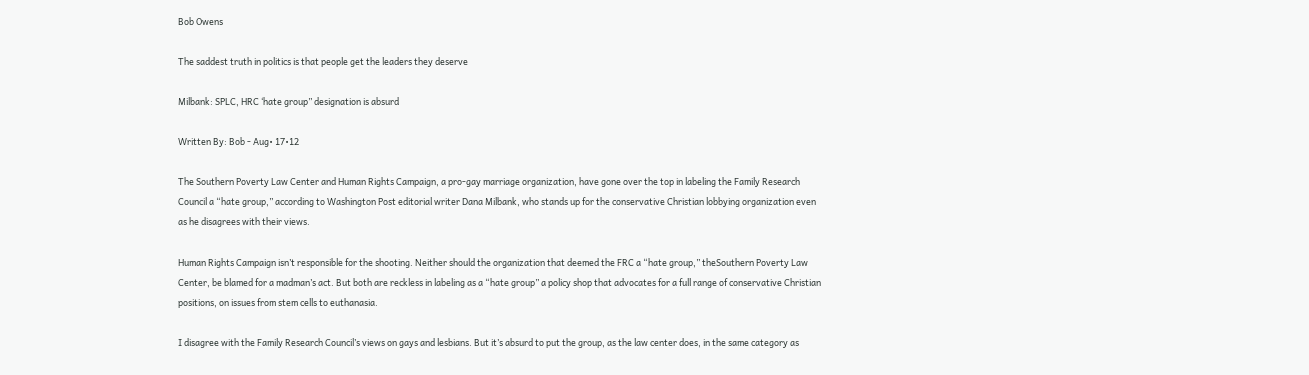Bob Owens

The saddest truth in politics is that people get the leaders they deserve

Milbank: SPLC, HRC ‘hate group” designation is absurd

Written By: Bob - Aug• 17•12

The Southern Poverty Law Center and Human Rights Campaign, a pro-gay marriage organization, have gone over the top in labeling the Family Research Council a “hate group,” according to Washington Post editorial writer Dana Milbank, who stands up for the conservative Christian lobbying organization even as he disagrees with their views.

Human Rights Campaign isn’t responsible for the shooting. Neither should the organization that deemed the FRC a “hate group,” theSouthern Poverty Law Center, be blamed for a madman’s act. But both are reckless in labeling as a “hate group” a policy shop that advocates for a full range of conservative Christian positions, on issues from stem cells to euthanasia.

I disagree with the Family Research Council’s views on gays and lesbians. But it’s absurd to put the group, as the law center does, in the same category as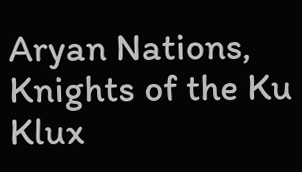Aryan Nations, Knights of the Ku Klux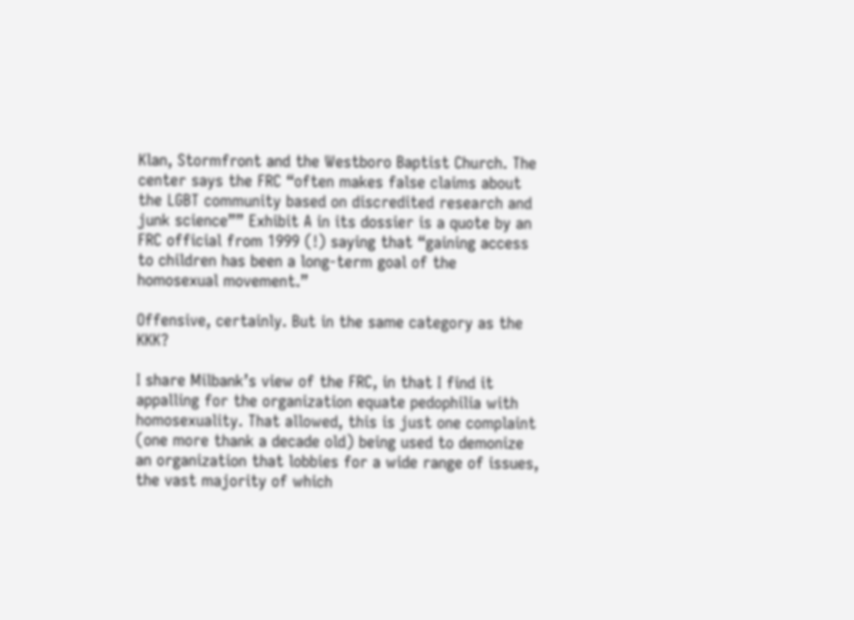Klan, Stormfront and the Westboro Baptist Church. The center says the FRC “often makes false claims about the LGBT community based on discredited research and junk science”” Exhibit A in its dossier is a quote by an FRC official from 1999 (!) saying that “gaining access to children has been a long-term goal of the homosexual movement.”

Offensive, certainly. But in the same category as the KKK?

I share Milbank’s view of the FRC, in that I find it appalling for the organization equate pedophilia with homosexuality. That allowed, this is just one complaint (one more thank a decade old) being used to demonize an organization that lobbies for a wide range of issues, the vast majority of which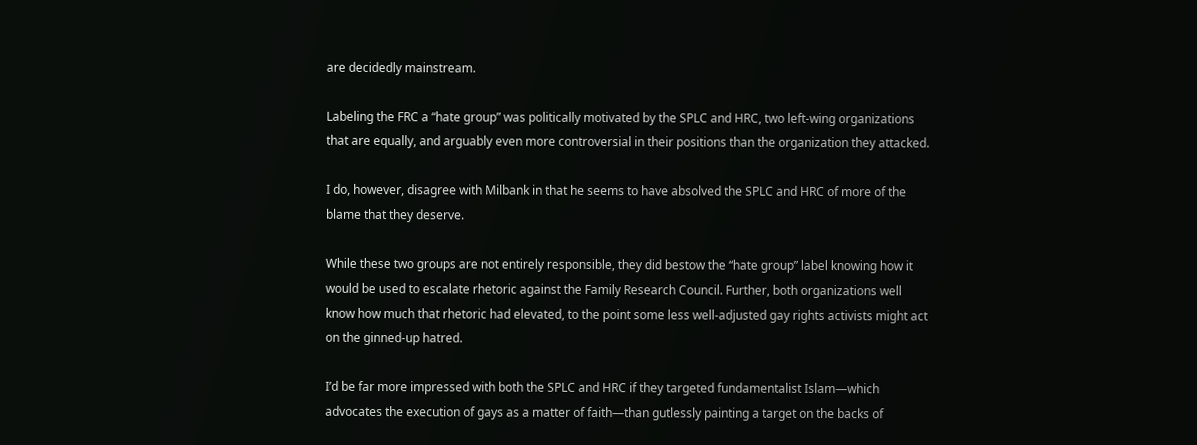are decidedly mainstream.

Labeling the FRC a “hate group” was politically motivated by the SPLC and HRC, two left-wing organizations that are equally, and arguably even more controversial in their positions than the organization they attacked.

I do, however, disagree with Milbank in that he seems to have absolved the SPLC and HRC of more of the blame that they deserve.

While these two groups are not entirely responsible, they did bestow the “hate group” label knowing how it would be used to escalate rhetoric against the Family Research Council. Further, both organizations well know how much that rhetoric had elevated, to the point some less well-adjusted gay rights activists might act on the ginned-up hatred.

I’d be far more impressed with both the SPLC and HRC if they targeted fundamentalist Islam—which advocates the execution of gays as a matter of faith—than gutlessly painting a target on the backs of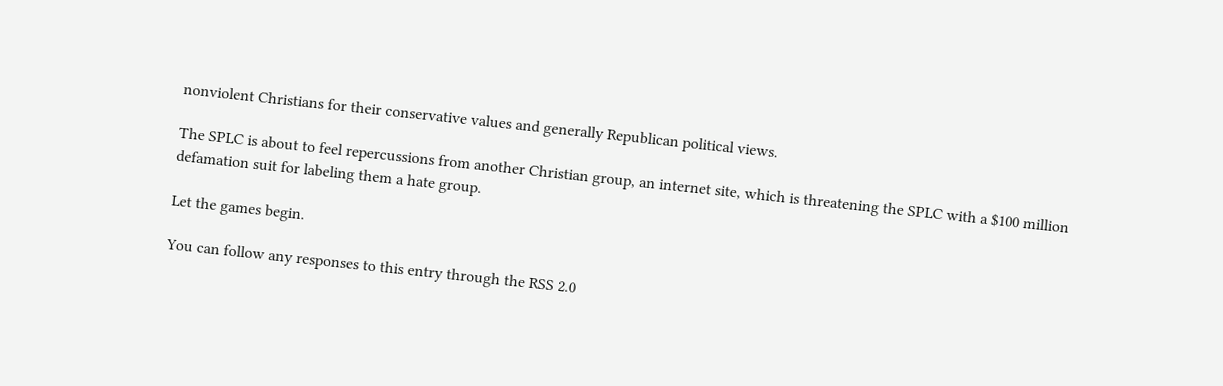nonviolent Christians for their conservative values and generally Republican political views.

The SPLC is about to feel repercussions from another Christian group, an internet site, which is threatening the SPLC with a $100 million defamation suit for labeling them a hate group.

Let the games begin.

You can follow any responses to this entry through the RSS 2.0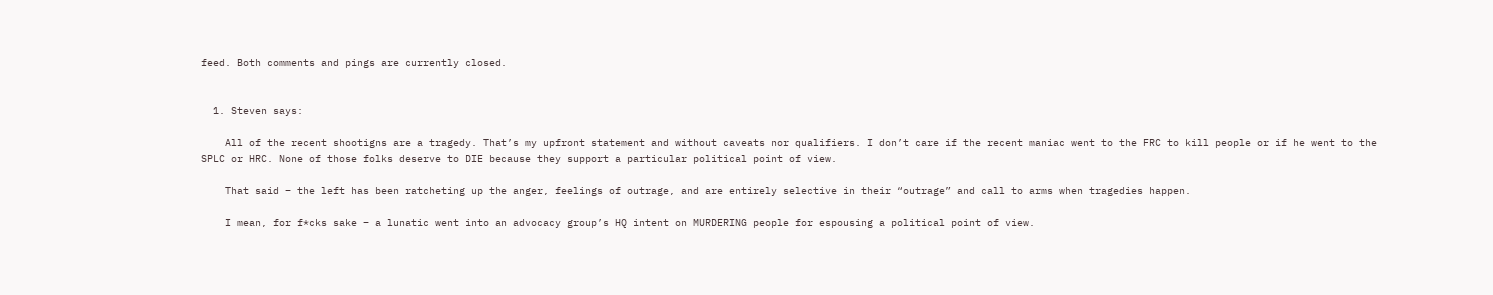feed. Both comments and pings are currently closed.


  1. Steven says:

    All of the recent shootigns are a tragedy. That’s my upfront statement and without caveats nor qualifiers. I don’t care if the recent maniac went to the FRC to kill people or if he went to the SPLC or HRC. None of those folks deserve to DIE because they support a particular political point of view.

    That said – the left has been ratcheting up the anger, feelings of outrage, and are entirely selective in their “outrage” and call to arms when tragedies happen.

    I mean, for f*cks sake – a lunatic went into an advocacy group’s HQ intent on MURDERING people for espousing a political point of view.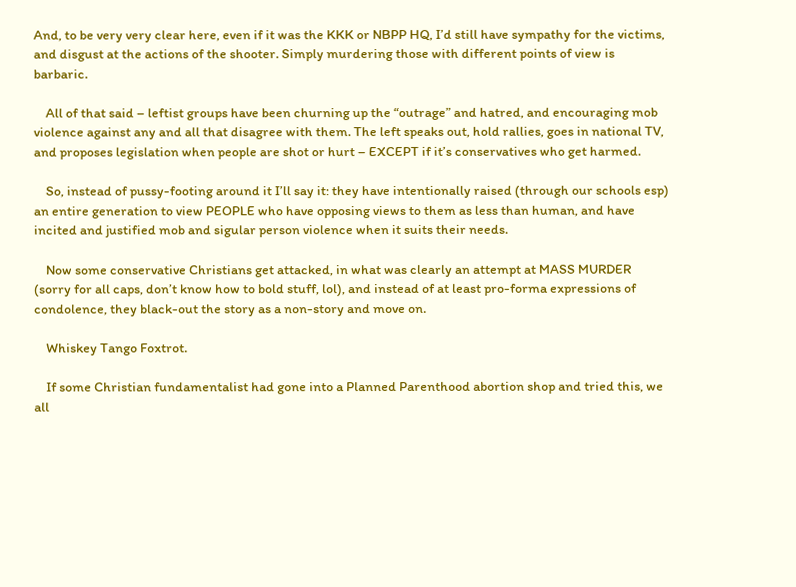And, to be very very clear here, even if it was the KKK or NBPP HQ, I’d still have sympathy for the victims, and disgust at the actions of the shooter. Simply murdering those with different points of view is barbaric.

    All of that said – leftist groups have been churning up the “outrage” and hatred, and encouraging mob violence against any and all that disagree with them. The left speaks out, hold rallies, goes in national TV, and proposes legislation when people are shot or hurt – EXCEPT if it’s conservatives who get harmed.

    So, instead of pussy-footing around it I’ll say it: they have intentionally raised (through our schools esp) an entire generation to view PEOPLE who have opposing views to them as less than human, and have incited and justified mob and sigular person violence when it suits their needs.

    Now some conservative Christians get attacked, in what was clearly an attempt at MASS MURDER (sorry for all caps, don’t know how to bold stuff, lol), and instead of at least pro-forma expressions of condolence, they black-out the story as a non-story and move on.

    Whiskey Tango Foxtrot.

    If some Christian fundamentalist had gone into a Planned Parenthood abortion shop and tried this, we all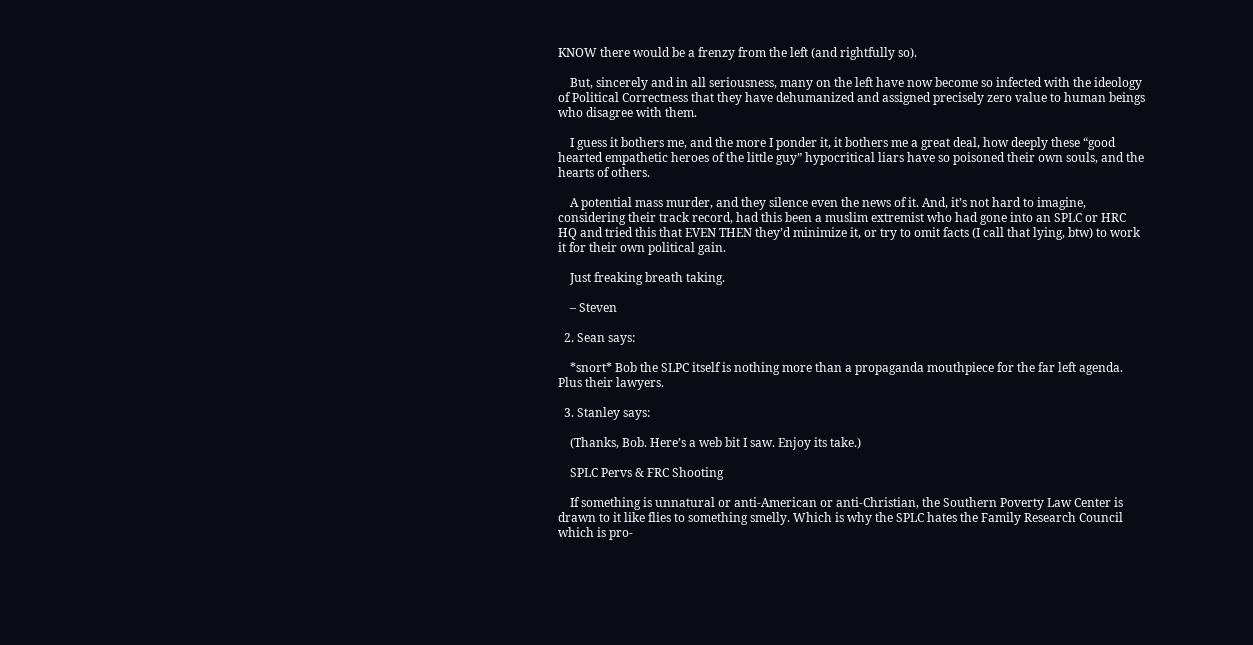KNOW there would be a frenzy from the left (and rightfully so).

    But, sincerely and in all seriousness, many on the left have now become so infected with the ideology of Political Correctness that they have dehumanized and assigned precisely zero value to human beings who disagree with them.

    I guess it bothers me, and the more I ponder it, it bothers me a great deal, how deeply these “good hearted empathetic heroes of the little guy” hypocritical liars have so poisoned their own souls, and the hearts of others.

    A potential mass murder, and they silence even the news of it. And, it’s not hard to imagine, considering their track record, had this been a muslim extremist who had gone into an SPLC or HRC HQ and tried this that EVEN THEN they’d minimize it, or try to omit facts (I call that lying, btw) to work it for their own political gain.

    Just freaking breath taking.

    – Steven

  2. Sean says:

    *snort* Bob the SLPC itself is nothing more than a propaganda mouthpiece for the far left agenda. Plus their lawyers.

  3. Stanley says:

    (Thanks, Bob. Here’s a web bit I saw. Enjoy its take.)

    SPLC Pervs & FRC Shooting

    If something is unnatural or anti-American or anti-Christian, the Southern Poverty Law Center is drawn to it like flies to something smelly. Which is why the SPLC hates the Family Research Council which is pro-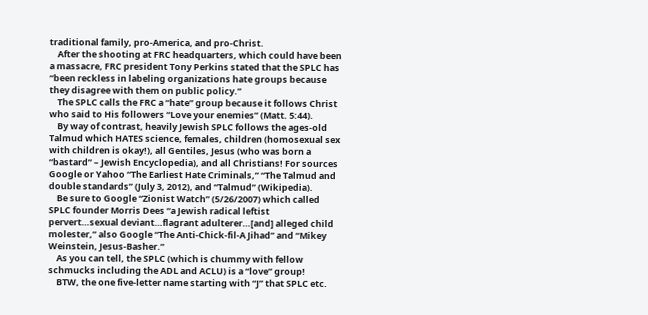traditional family, pro-America, and pro-Christ.
    After the shooting at FRC headquarters, which could have been a massacre, FRC president Tony Perkins stated that the SPLC has “been reckless in labeling organizations hate groups because they disagree with them on public policy.”
    The SPLC calls the FRC a “hate” group because it follows Christ who said to His followers “Love your enemies” (Matt. 5:44).
    By way of contrast, heavily Jewish SPLC follows the ages-old Talmud which HATES science, females, children (homosexual sex with children is okay!), all Gentiles, Jesus (who was born a “bastard” – Jewish Encyclopedia), and all Christians! For sources Google or Yahoo “The Earliest Hate Criminals,” “The Talmud and double standards” (July 3, 2012), and “Talmud” (Wikipedia).
    Be sure to Google “Zionist Watch” (5/26/2007) which called SPLC founder Morris Dees “a Jewish radical leftist pervert…sexual deviant…flagrant adulterer…[and] alleged child molester,” also Google “The Anti-Chick-fil-A Jihad” and “Mikey Weinstein, Jesus-Basher.”
    As you can tell, the SPLC (which is chummy with fellow schmucks including the ADL and ACLU) is a “love” group!
    BTW, the one five-letter name starting with “J” that SPLC etc.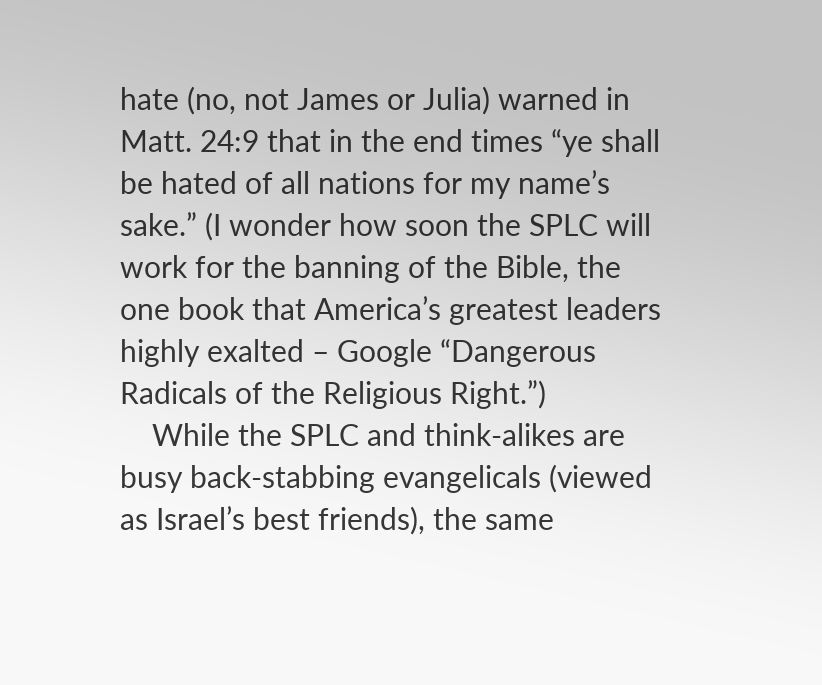hate (no, not James or Julia) warned in Matt. 24:9 that in the end times “ye shall be hated of all nations for my name’s sake.” (I wonder how soon the SPLC will work for the banning of the Bible, the one book that America’s greatest leaders highly exalted – Google “Dangerous Radicals of the Religious Right.”)
    While the SPLC and think-alikes are busy back-stabbing evangelicals (viewed as Israel’s best friends), the same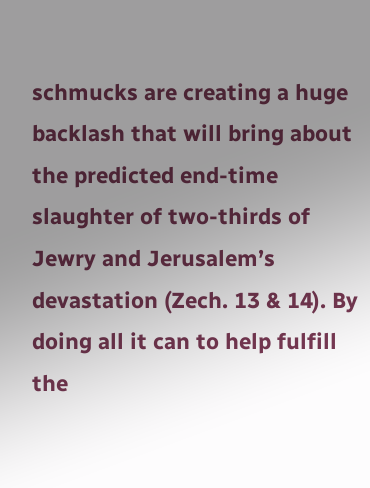schmucks are creating a huge backlash that will bring about the predicted end-time slaughter of two-thirds of Jewry and Jerusalem’s devastation (Zech. 13 & 14). By doing all it can to help fulfill the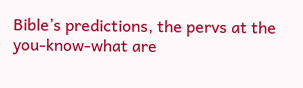Bible’s predictions, the pervs at the you-know-what are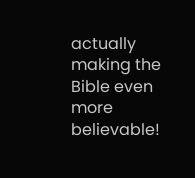actually making the Bible even more believable!